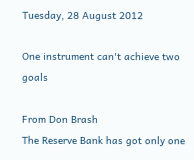Tuesday, 28 August 2012

One instrument can't achieve two goals

From Don Brash
The Reserve Bank has got only one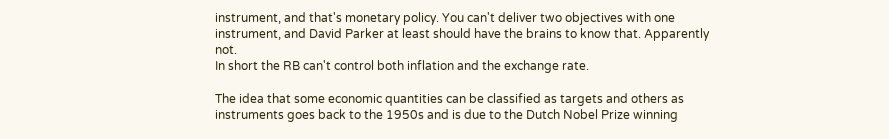instrument, and that's monetary policy. You can't deliver two objectives with one instrument, and David Parker at least should have the brains to know that. Apparently not.
In short the RB can't control both inflation and the exchange rate.

The idea that some economic quantities can be classified as targets and others as instruments goes back to the 1950s and is due to the Dutch Nobel Prize winning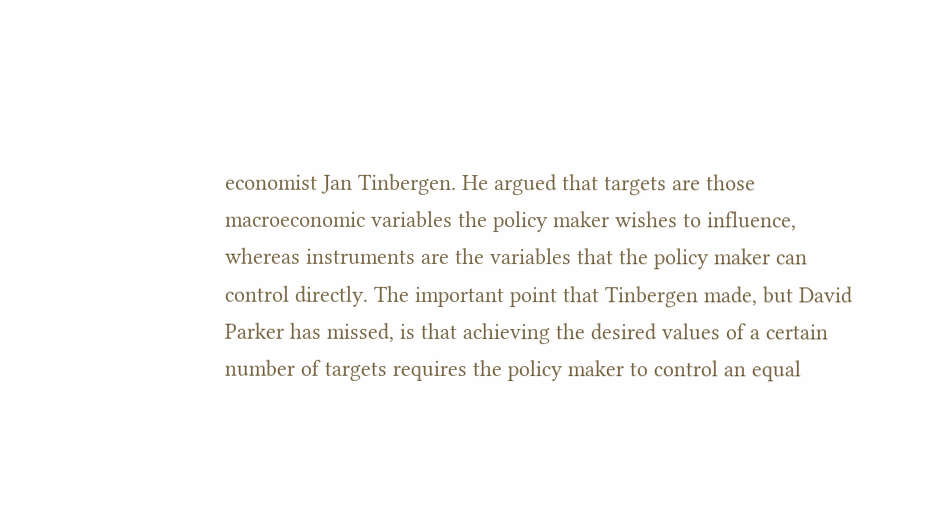economist Jan Tinbergen. He argued that targets are those macroeconomic variables the policy maker wishes to influence, whereas instruments are the variables that the policy maker can control directly. The important point that Tinbergen made, but David Parker has missed, is that achieving the desired values of a certain number of targets requires the policy maker to control an equal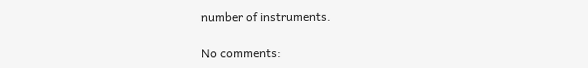number of instruments.

No comments: